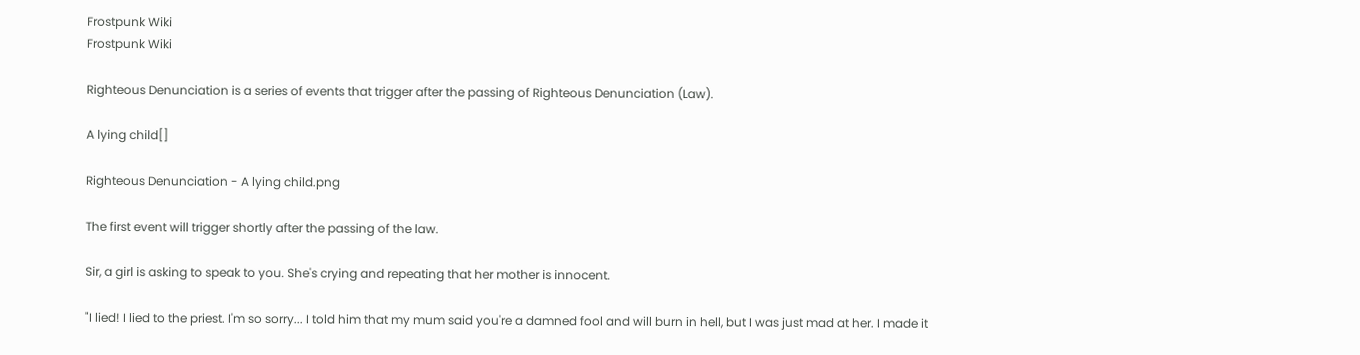Frostpunk Wiki
Frostpunk Wiki

Righteous Denunciation is a series of events that trigger after the passing of Righteous Denunciation (Law).

A lying child[]

Righteous Denunciation - A lying child.png

The first event will trigger shortly after the passing of the law.

Sir, a girl is asking to speak to you. She's crying and repeating that her mother is innocent.

"I lied! I lied to the priest. I'm so sorry... I told him that my mum said you're a damned fool and will burn in hell, but I was just mad at her. I made it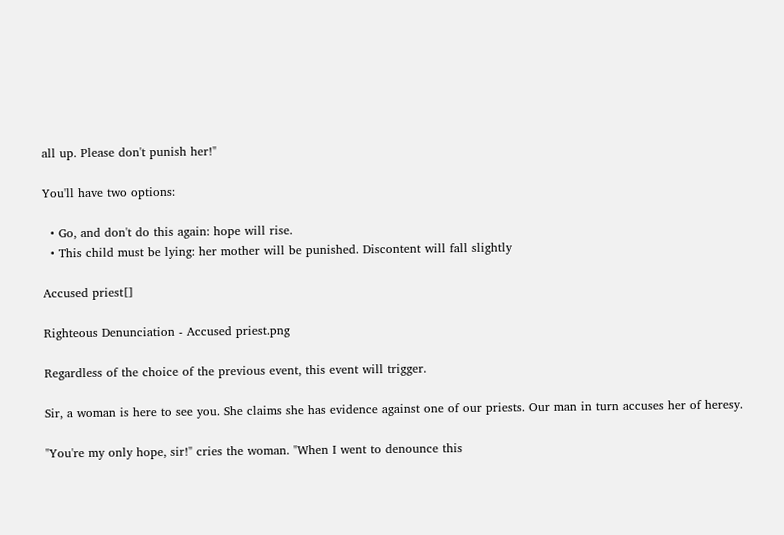all up. Please don't punish her!"

You'll have two options:

  • Go, and don't do this again: hope will rise.
  • This child must be lying: her mother will be punished. Discontent will fall slightly

Accused priest[]

Righteous Denunciation - Accused priest.png

Regardless of the choice of the previous event, this event will trigger.

Sir, a woman is here to see you. She claims she has evidence against one of our priests. Our man in turn accuses her of heresy.

"You're my only hope, sir!" cries the woman. "When I went to denounce this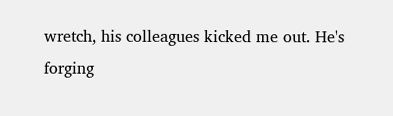wretch, his colleagues kicked me out. He's forging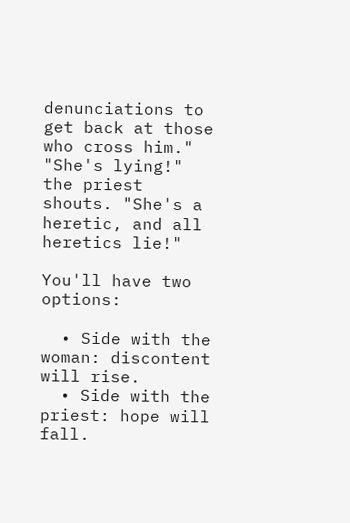denunciations to get back at those who cross him." "She's lying!" the priest shouts. "She's a heretic, and all heretics lie!"

You'll have two options:

  • Side with the woman: discontent will rise.
  • Side with the priest: hope will fall.